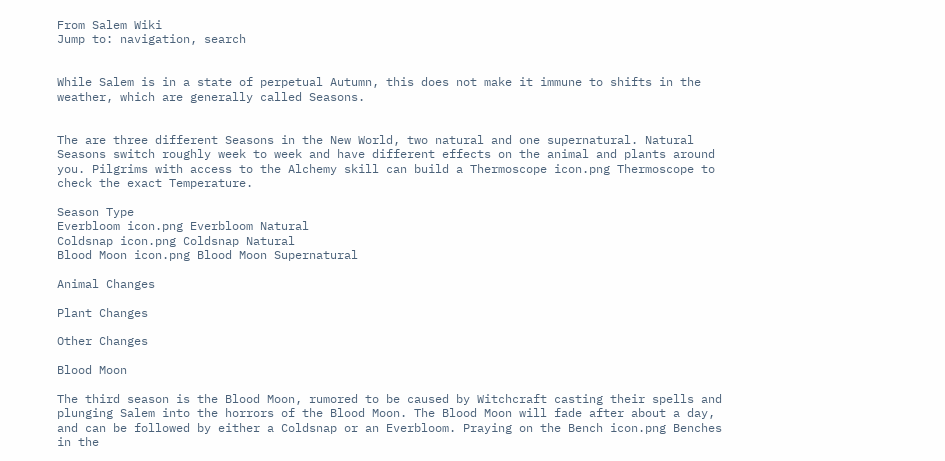From Salem Wiki
Jump to: navigation, search


While Salem is in a state of perpetual Autumn, this does not make it immune to shifts in the weather, which are generally called Seasons.


The are three different Seasons in the New World, two natural and one supernatural. Natural Seasons switch roughly week to week and have different effects on the animal and plants around you. Pilgrims with access to the Alchemy skill can build a Thermoscope icon.png Thermoscope to check the exact Temperature.

Season Type
Everbloom icon.png Everbloom Natural
Coldsnap icon.png Coldsnap Natural
Blood Moon icon.png Blood Moon Supernatural

Animal Changes

Plant Changes

Other Changes

Blood Moon

The third season is the Blood Moon, rumored to be caused by Witchcraft casting their spells and plunging Salem into the horrors of the Blood Moon. The Blood Moon will fade after about a day, and can be followed by either a Coldsnap or an Everbloom. Praying on the Bench icon.png Benches in the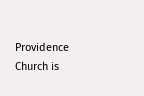Providence Church is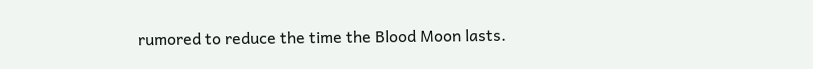rumored to reduce the time the Blood Moon lasts.